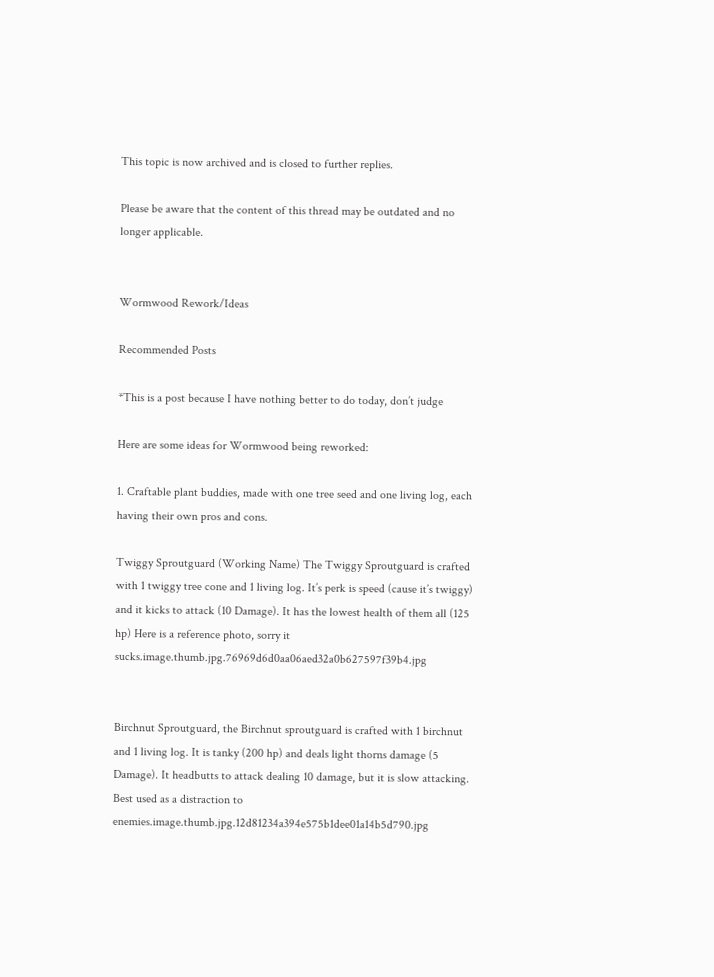This topic is now archived and is closed to further replies.

Please be aware that the content of this thread may be outdated and no longer applicable.


Wormwood Rework/Ideas

Recommended Posts

*This is a post because I have nothing better to do today, don’t judge

Here are some ideas for Wormwood being reworked:

1. Craftable plant buddies, made with one tree seed and one living log, each having their own pros and cons.

Twiggy Sproutguard (Working Name) The Twiggy Sproutguard is crafted with 1 twiggy tree cone and 1 living log. It’s perk is speed (cause it’s twiggy) and it kicks to attack (10 Damage). It has the lowest health of them all (125 hp) Here is a reference photo, sorry it sucks.image.thumb.jpg.76969d6d0aa06aed32a0b627597f39b4.jpg


Birchnut Sproutguard, the Birchnut sproutguard is crafted with 1 birchnut and 1 living log. It is tanky (200 hp) and deals light thorns damage (5 Damage). It headbutts to attack dealing 10 damage, but it is slow attacking. Best used as a distraction to enemies.image.thumb.jpg.12d81234a394e575b1dee01a14b5d790.jpg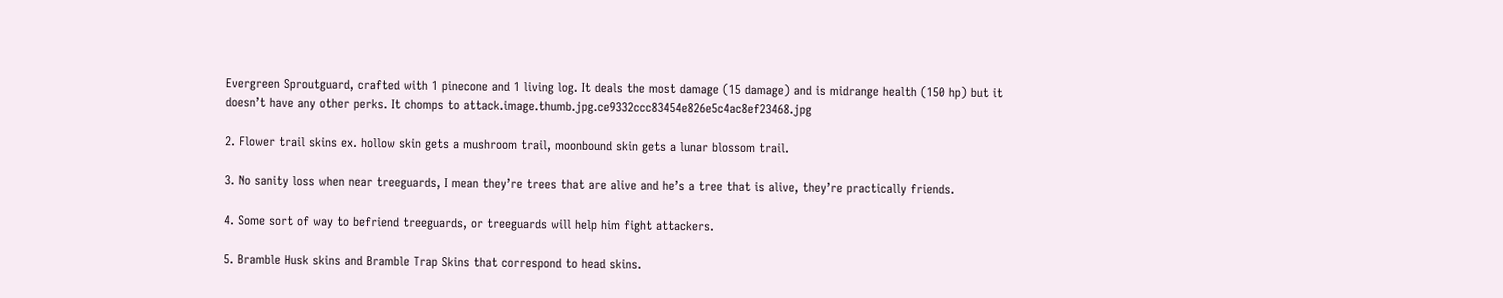Evergreen Sproutguard, crafted with 1 pinecone and 1 living log. It deals the most damage (15 damage) and is midrange health (150 hp) but it doesn’t have any other perks. It chomps to attack.image.thumb.jpg.ce9332ccc83454e826e5c4ac8ef23468.jpg

2. Flower trail skins ex. hollow skin gets a mushroom trail, moonbound skin gets a lunar blossom trail.

3. No sanity loss when near treeguards, I mean they’re trees that are alive and he’s a tree that is alive, they’re practically friends.

4. Some sort of way to befriend treeguards, or treeguards will help him fight attackers.

5. Bramble Husk skins and Bramble Trap Skins that correspond to head skins.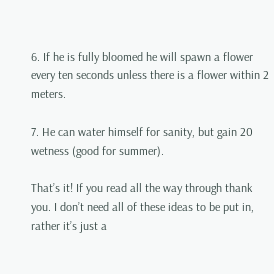6. If he is fully bloomed he will spawn a flower every ten seconds unless there is a flower within 2 meters.

7. He can water himself for sanity, but gain 20 wetness (good for summer).

That’s it! If you read all the way through thank you. I don’t need all of these ideas to be put in, rather it’s just a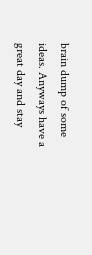brain dump of some ideas. Anyways have a great day and stay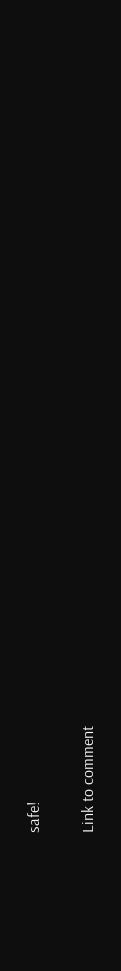safe!

Link to comment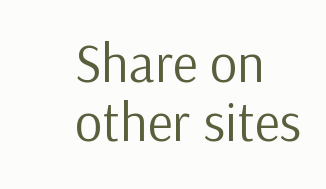Share on other sites